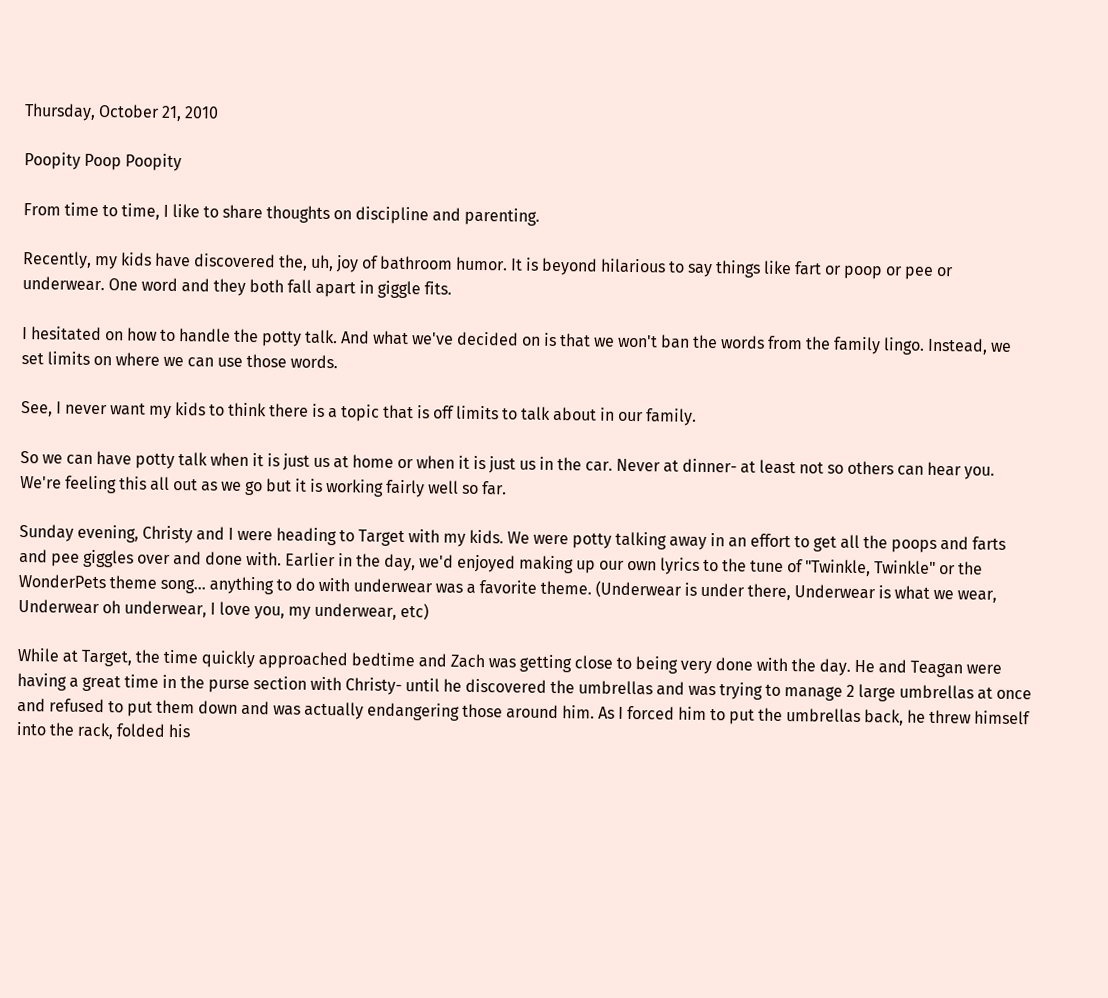Thursday, October 21, 2010

Poopity Poop Poopity

From time to time, I like to share thoughts on discipline and parenting.

Recently, my kids have discovered the, uh, joy of bathroom humor. It is beyond hilarious to say things like fart or poop or pee or underwear. One word and they both fall apart in giggle fits.

I hesitated on how to handle the potty talk. And what we've decided on is that we won't ban the words from the family lingo. Instead, we set limits on where we can use those words.

See, I never want my kids to think there is a topic that is off limits to talk about in our family.

So we can have potty talk when it is just us at home or when it is just us in the car. Never at dinner- at least not so others can hear you. We're feeling this all out as we go but it is working fairly well so far.

Sunday evening, Christy and I were heading to Target with my kids. We were potty talking away in an effort to get all the poops and farts and pee giggles over and done with. Earlier in the day, we'd enjoyed making up our own lyrics to the tune of "Twinkle, Twinkle" or the WonderPets theme song... anything to do with underwear was a favorite theme. (Underwear is under there, Underwear is what we wear, Underwear oh underwear, I love you, my underwear, etc)

While at Target, the time quickly approached bedtime and Zach was getting close to being very done with the day. He and Teagan were having a great time in the purse section with Christy- until he discovered the umbrellas and was trying to manage 2 large umbrellas at once and refused to put them down and was actually endangering those around him. As I forced him to put the umbrellas back, he threw himself into the rack, folded his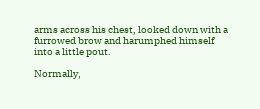arms across his chest, looked down with a furrowed brow and harumphed himself into a little pout.

Normally,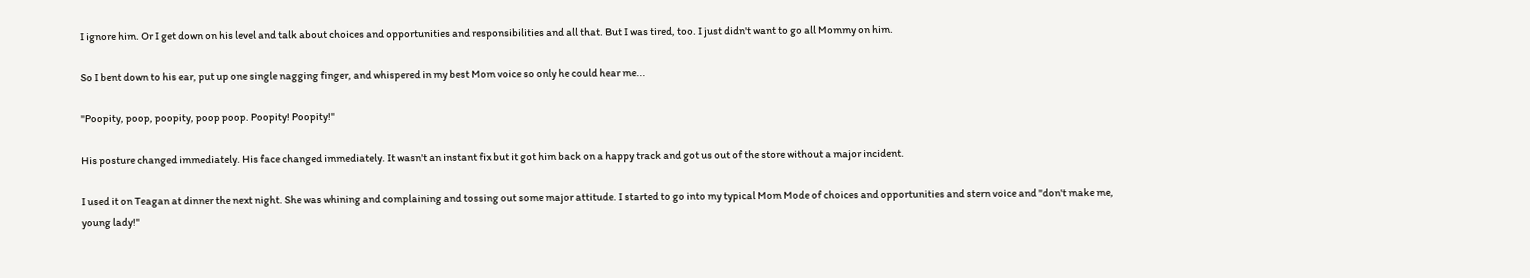I ignore him. Or I get down on his level and talk about choices and opportunities and responsibilities and all that. But I was tired, too. I just didn't want to go all Mommy on him.

So I bent down to his ear, put up one single nagging finger, and whispered in my best Mom voice so only he could hear me...

"Poopity, poop, poopity, poop poop. Poopity! Poopity!"

His posture changed immediately. His face changed immediately. It wasn't an instant fix but it got him back on a happy track and got us out of the store without a major incident.

I used it on Teagan at dinner the next night. She was whining and complaining and tossing out some major attitude. I started to go into my typical Mom Mode of choices and opportunities and stern voice and "don't make me, young lady!"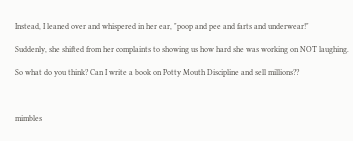Instead, I leaned over and whispered in her ear, "poop and pee and farts and underwear!"

Suddenly, she shifted from her complaints to showing us how hard she was working on NOT laughing.

So what do you think? Can I write a book on Potty Mouth Discipline and sell millions??



mimbles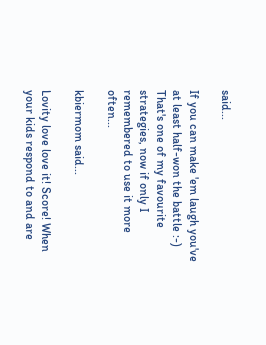said...

If you can make 'em laugh you've at least half-won the battle :-) That's one of my favourite strategies, now if only I remembered to use it more often...

kbiermom said...

Lovity love love it! Score! When your kids respond to and are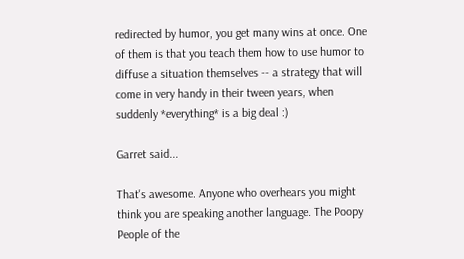redirected by humor, you get many wins at once. One of them is that you teach them how to use humor to diffuse a situation themselves -- a strategy that will come in very handy in their tween years, when suddenly *everything* is a big deal :)

Garret said...

That's awesome. Anyone who overhears you might think you are speaking another language. The Poopy People of the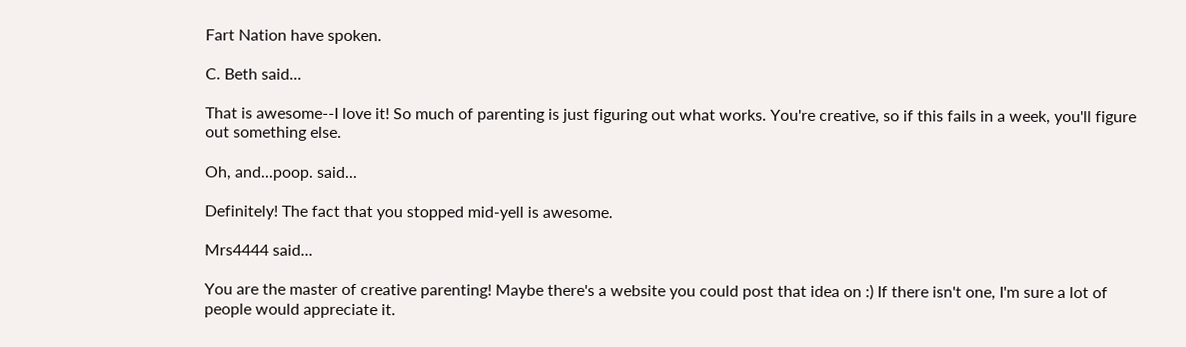Fart Nation have spoken.

C. Beth said...

That is awesome--I love it! So much of parenting is just figuring out what works. You're creative, so if this fails in a week, you'll figure out something else.

Oh, and...poop. said...

Definitely! The fact that you stopped mid-yell is awesome.

Mrs4444 said...

You are the master of creative parenting! Maybe there's a website you could post that idea on :) If there isn't one, I'm sure a lot of people would appreciate it.